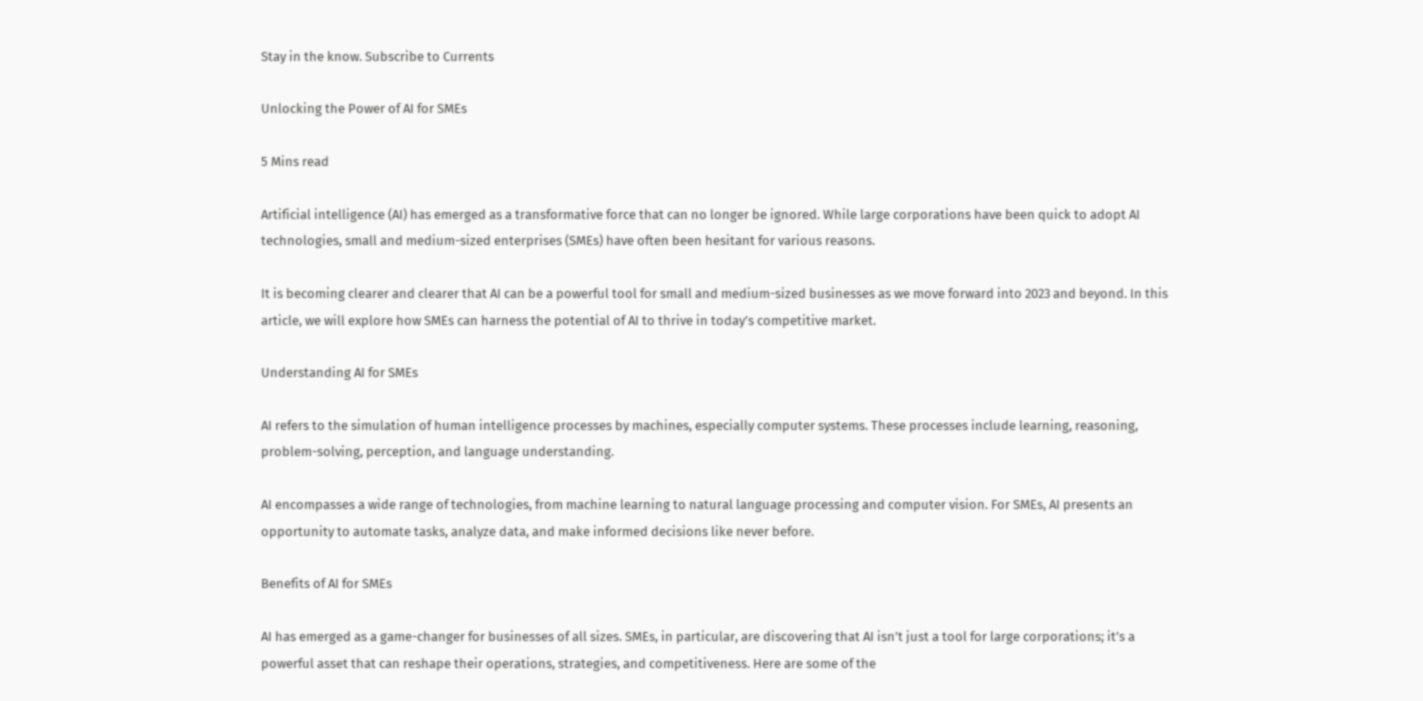Stay in the know. Subscribe to Currents

Unlocking the Power of AI for SMEs

5 Mins read

Artificial intelligence (AI) has emerged as a transformative force that can no longer be ignored. While large corporations have been quick to adopt AI technologies, small and medium-sized enterprises (SMEs) have often been hesitant for various reasons.

It is becoming clearer and clearer that AI can be a powerful tool for small and medium-sized businesses as we move forward into 2023 and beyond. In this article, we will explore how SMEs can harness the potential of AI to thrive in today’s competitive market.

Understanding AI for SMEs

AI refers to the simulation of human intelligence processes by machines, especially computer systems. These processes include learning, reasoning, problem-solving, perception, and language understanding.

AI encompasses a wide range of technologies, from machine learning to natural language processing and computer vision. For SMEs, AI presents an opportunity to automate tasks, analyze data, and make informed decisions like never before.

Benefits of AI for SMEs

AI has emerged as a game-changer for businesses of all sizes. SMEs, in particular, are discovering that AI isn’t just a tool for large corporations; it’s a powerful asset that can reshape their operations, strategies, and competitiveness. Here are some of the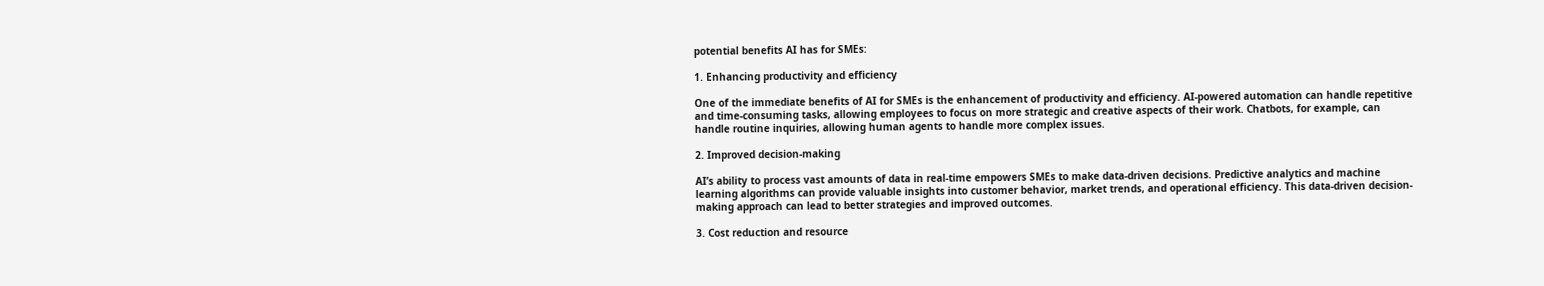potential benefits AI has for SMEs:

1. Enhancing productivity and efficiency

One of the immediate benefits of AI for SMEs is the enhancement of productivity and efficiency. AI-powered automation can handle repetitive and time-consuming tasks, allowing employees to focus on more strategic and creative aspects of their work. Chatbots, for example, can handle routine inquiries, allowing human agents to handle more complex issues.

2. Improved decision-making

AI’s ability to process vast amounts of data in real-time empowers SMEs to make data-driven decisions. Predictive analytics and machine learning algorithms can provide valuable insights into customer behavior, market trends, and operational efficiency. This data-driven decision-making approach can lead to better strategies and improved outcomes.

3. Cost reduction and resource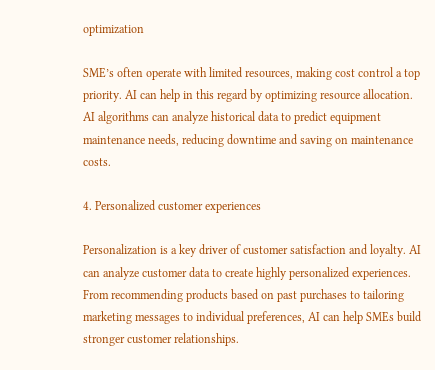optimization

SME’s often operate with limited resources, making cost control a top priority. AI can help in this regard by optimizing resource allocation. AI algorithms can analyze historical data to predict equipment maintenance needs, reducing downtime and saving on maintenance costs.

4. Personalized customer experiences

Personalization is a key driver of customer satisfaction and loyalty. AI can analyze customer data to create highly personalized experiences. From recommending products based on past purchases to tailoring marketing messages to individual preferences, AI can help SMEs build stronger customer relationships.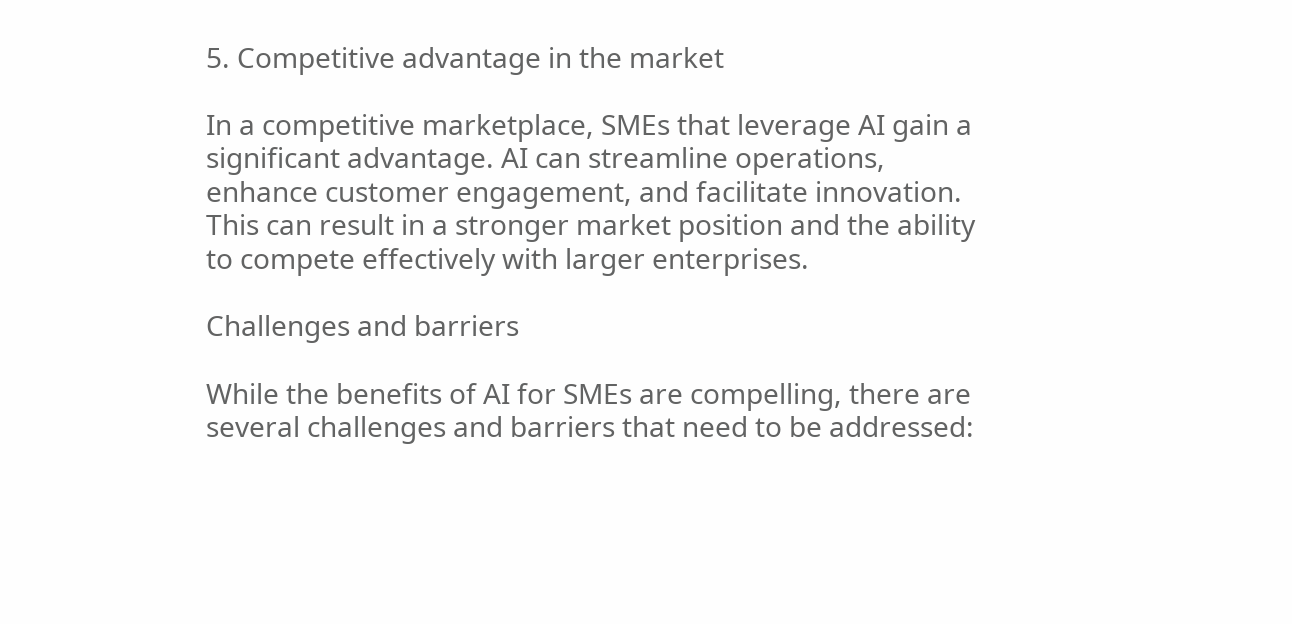5. Competitive advantage in the market

In a competitive marketplace, SMEs that leverage AI gain a significant advantage. AI can streamline operations, enhance customer engagement, and facilitate innovation. This can result in a stronger market position and the ability to compete effectively with larger enterprises.

Challenges and barriers

While the benefits of AI for SMEs are compelling, there are several challenges and barriers that need to be addressed: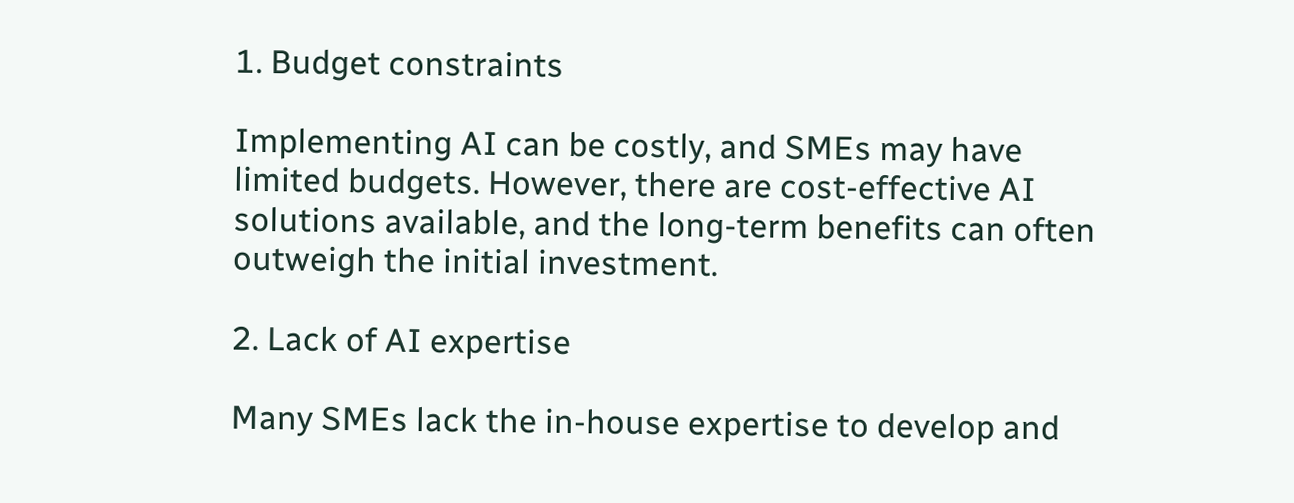1. Budget constraints

Implementing AI can be costly, and SMEs may have limited budgets. However, there are cost-effective AI solutions available, and the long-term benefits can often outweigh the initial investment.

2. Lack of AI expertise

Many SMEs lack the in-house expertise to develop and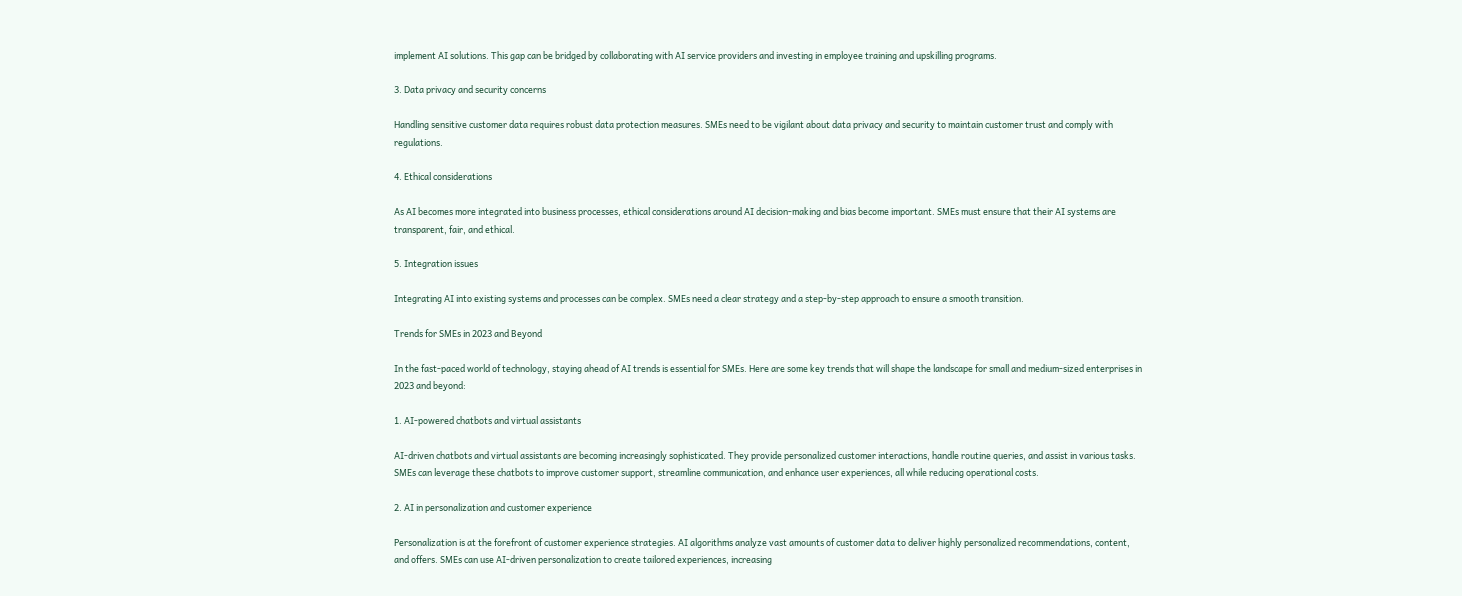implement AI solutions. This gap can be bridged by collaborating with AI service providers and investing in employee training and upskilling programs.

3. Data privacy and security concerns

Handling sensitive customer data requires robust data protection measures. SMEs need to be vigilant about data privacy and security to maintain customer trust and comply with regulations.

4. Ethical considerations

As AI becomes more integrated into business processes, ethical considerations around AI decision-making and bias become important. SMEs must ensure that their AI systems are transparent, fair, and ethical.

5. Integration issues

Integrating AI into existing systems and processes can be complex. SMEs need a clear strategy and a step-by-step approach to ensure a smooth transition.

Trends for SMEs in 2023 and Beyond

In the fast-paced world of technology, staying ahead of AI trends is essential for SMEs. Here are some key trends that will shape the landscape for small and medium-sized enterprises in 2023 and beyond:

1. AI-powered chatbots and virtual assistants

AI-driven chatbots and virtual assistants are becoming increasingly sophisticated. They provide personalized customer interactions, handle routine queries, and assist in various tasks. SMEs can leverage these chatbots to improve customer support, streamline communication, and enhance user experiences, all while reducing operational costs.

2. AI in personalization and customer experience

Personalization is at the forefront of customer experience strategies. AI algorithms analyze vast amounts of customer data to deliver highly personalized recommendations, content, and offers. SMEs can use AI-driven personalization to create tailored experiences, increasing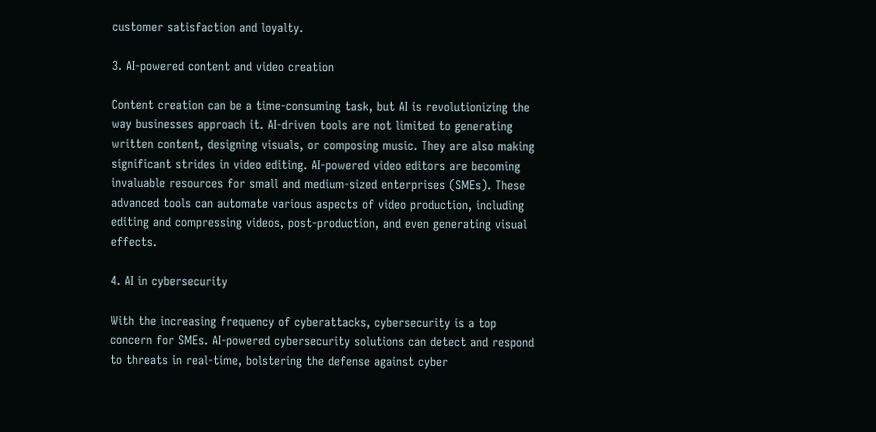customer satisfaction and loyalty.

3. AI-powered content and video creation

Content creation can be a time-consuming task, but AI is revolutionizing the way businesses approach it. AI-driven tools are not limited to generating written content, designing visuals, or composing music. They are also making significant strides in video editing. AI-powered video editors are becoming invaluable resources for small and medium-sized enterprises (SMEs). These advanced tools can automate various aspects of video production, including editing and compressing videos, post-production, and even generating visual effects.

4. AI in cybersecurity

With the increasing frequency of cyberattacks, cybersecurity is a top concern for SMEs. AI-powered cybersecurity solutions can detect and respond to threats in real-time, bolstering the defense against cyber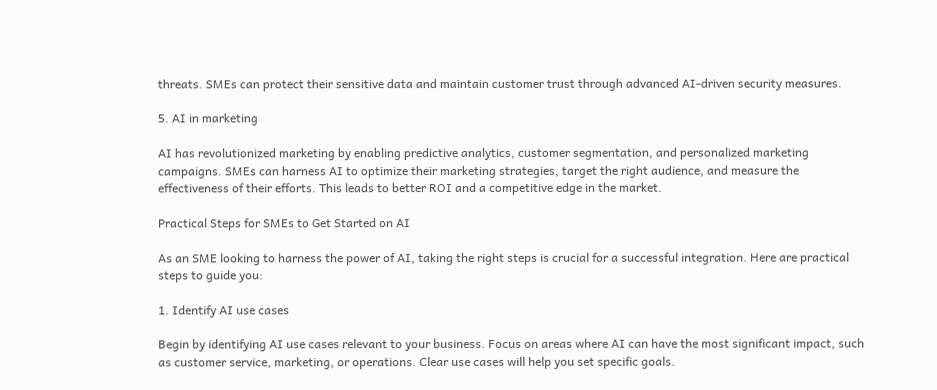threats. SMEs can protect their sensitive data and maintain customer trust through advanced AI-driven security measures.

5. AI in marketing

AI has revolutionized marketing by enabling predictive analytics, customer segmentation, and personalized marketing campaigns. SMEs can harness AI to optimize their marketing strategies, target the right audience, and measure the effectiveness of their efforts. This leads to better ROI and a competitive edge in the market.

Practical Steps for SMEs to Get Started on AI

As an SME looking to harness the power of AI, taking the right steps is crucial for a successful integration. Here are practical steps to guide you:

1. Identify AI use cases

Begin by identifying AI use cases relevant to your business. Focus on areas where AI can have the most significant impact, such as customer service, marketing, or operations. Clear use cases will help you set specific goals.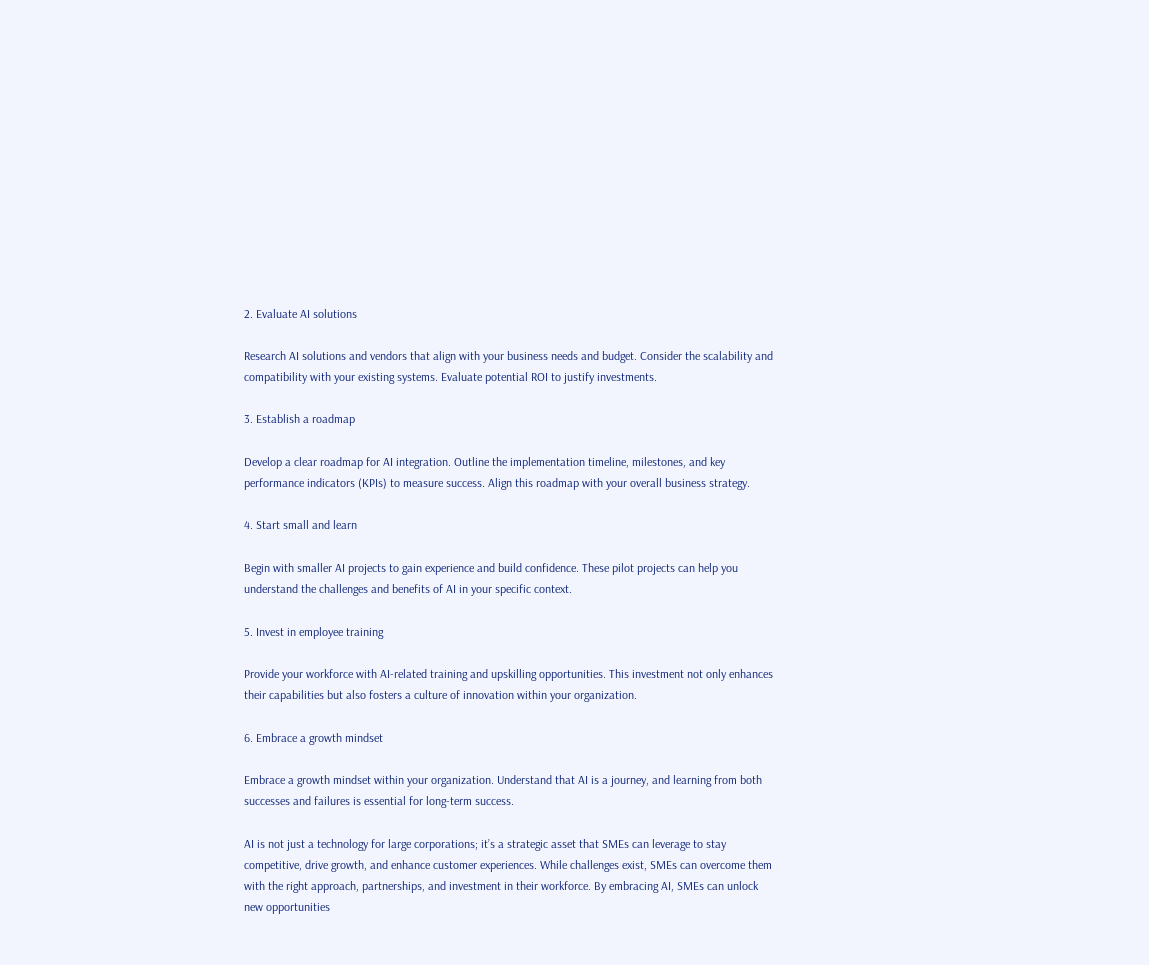2. Evaluate AI solutions

Research AI solutions and vendors that align with your business needs and budget. Consider the scalability and compatibility with your existing systems. Evaluate potential ROI to justify investments.

3. Establish a roadmap

Develop a clear roadmap for AI integration. Outline the implementation timeline, milestones, and key performance indicators (KPIs) to measure success. Align this roadmap with your overall business strategy.

4. Start small and learn

Begin with smaller AI projects to gain experience and build confidence. These pilot projects can help you understand the challenges and benefits of AI in your specific context.

5. Invest in employee training

Provide your workforce with AI-related training and upskilling opportunities. This investment not only enhances their capabilities but also fosters a culture of innovation within your organization.

6. Embrace a growth mindset

Embrace a growth mindset within your organization. Understand that AI is a journey, and learning from both successes and failures is essential for long-term success.

AI is not just a technology for large corporations; it’s a strategic asset that SMEs can leverage to stay competitive, drive growth, and enhance customer experiences. While challenges exist, SMEs can overcome them with the right approach, partnerships, and investment in their workforce. By embracing AI, SMEs can unlock new opportunities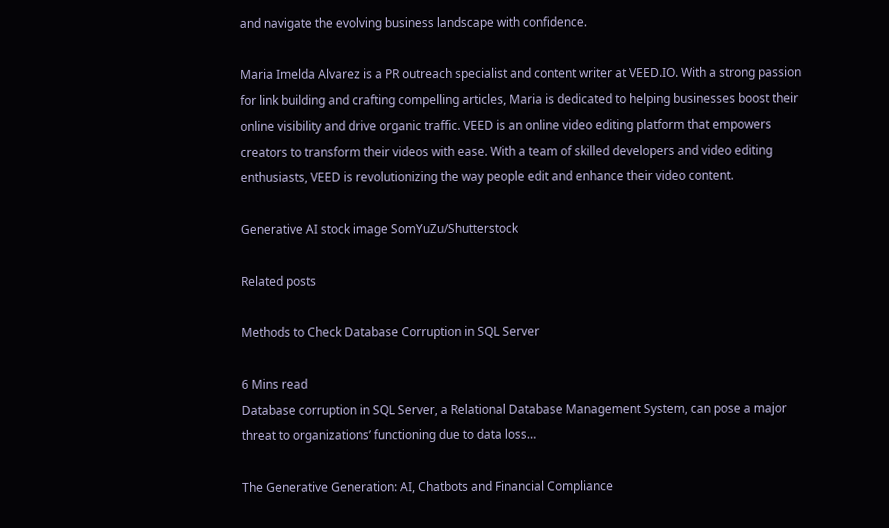and navigate the evolving business landscape with confidence.

Maria Imelda Alvarez is a PR outreach specialist and content writer at VEED.IO. With a strong passion for link building and crafting compelling articles, Maria is dedicated to helping businesses boost their online visibility and drive organic traffic. VEED is an online video editing platform that empowers creators to transform their videos with ease. With a team of skilled developers and video editing enthusiasts, VEED is revolutionizing the way people edit and enhance their video content.

Generative AI stock image SomYuZu/Shutterstock

Related posts

Methods to Check Database Corruption in SQL Server

6 Mins read
Database corruption in SQL Server, a Relational Database Management System, can pose a major threat to organizations’ functioning due to data loss…

The Generative Generation: AI, Chatbots and Financial Compliance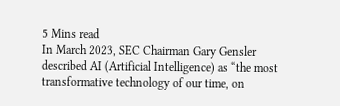5 Mins read
In March 2023, SEC Chairman Gary Gensler described AI (Artificial Intelligence) as “the most transformative technology of our time, on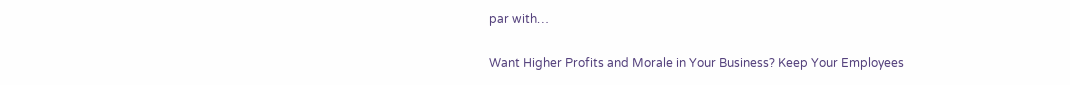par with…

Want Higher Profits and Morale in Your Business? Keep Your Employees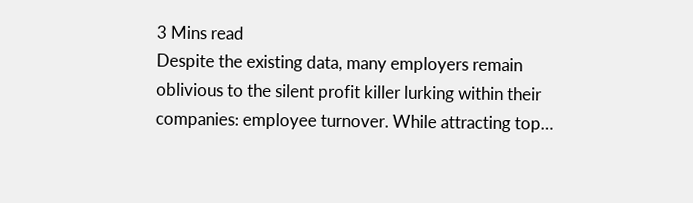3 Mins read
Despite the existing data, many employers remain oblivious to the silent profit killer lurking within their companies: employee turnover. While attracting top…